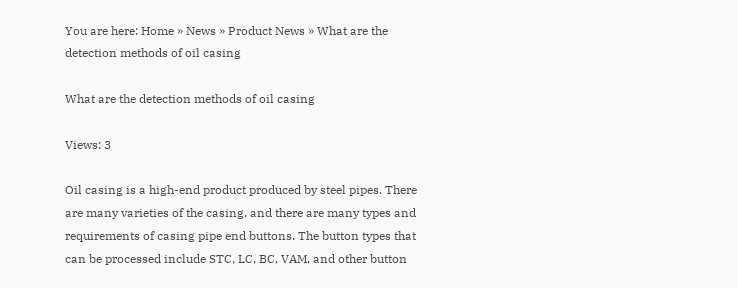You are here: Home » News » Product News » What are the detection methods of oil casing

What are the detection methods of oil casing

Views: 3

Oil casing is a high-end product produced by steel pipes. There are many varieties of the casing, and there are many types and requirements of casing pipe end buttons. The button types that can be processed include STC, LC, BC, VAM, and other button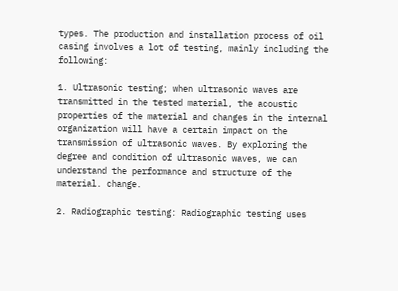types. The production and installation process of oil casing involves a lot of testing, mainly including the following:

1. Ultrasonic testing; when ultrasonic waves are transmitted in the tested material, the acoustic properties of the material and changes in the internal organization will have a certain impact on the transmission of ultrasonic waves. By exploring the degree and condition of ultrasonic waves, we can understand the performance and structure of the material. change.

2. Radiographic testing: Radiographic testing uses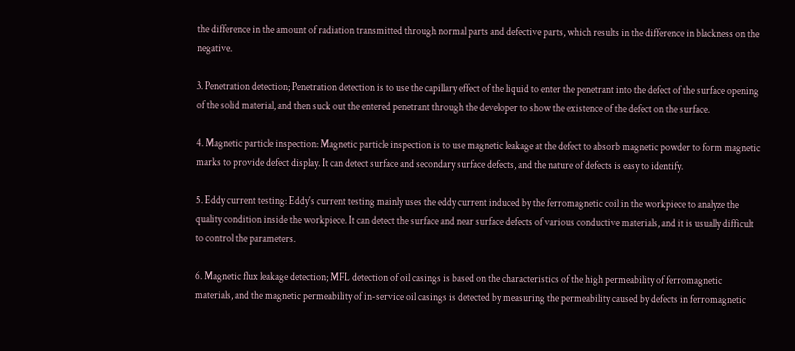the difference in the amount of radiation transmitted through normal parts and defective parts, which results in the difference in blackness on the negative.

3. Penetration detection; Penetration detection is to use the capillary effect of the liquid to enter the penetrant into the defect of the surface opening of the solid material, and then suck out the entered penetrant through the developer to show the existence of the defect on the surface.

4. Magnetic particle inspection: Magnetic particle inspection is to use magnetic leakage at the defect to absorb magnetic powder to form magnetic marks to provide defect display. It can detect surface and secondary surface defects, and the nature of defects is easy to identify.

5. Eddy current testing: Eddy's current testing mainly uses the eddy current induced by the ferromagnetic coil in the workpiece to analyze the quality condition inside the workpiece. It can detect the surface and near surface defects of various conductive materials, and it is usually difficult to control the parameters.

6. Magnetic flux leakage detection; MFL detection of oil casings is based on the characteristics of the high permeability of ferromagnetic materials, and the magnetic permeability of in-service oil casings is detected by measuring the permeability caused by defects in ferromagnetic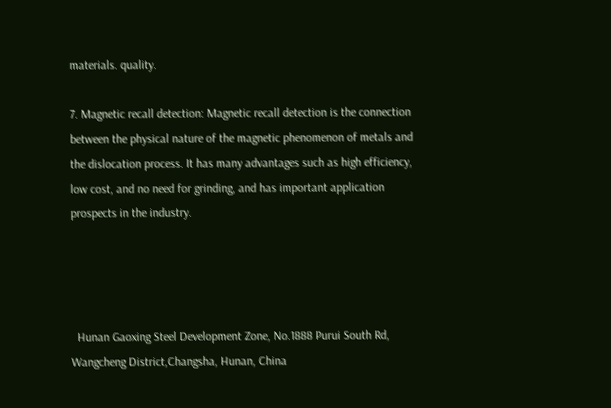materials. quality.

7. Magnetic recall detection: Magnetic recall detection is the connection between the physical nature of the magnetic phenomenon of metals and the dislocation process. It has many advantages such as high efficiency, low cost, and no need for grinding, and has important application prospects in the industry.




  Hunan Gaoxing Steel Development Zone, No.1888 Purui South Rd, Wangcheng District,Changsha, Hunan, China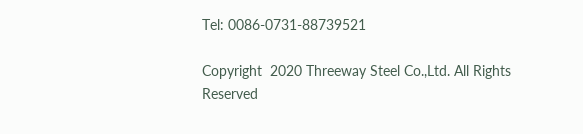Tel: 0086-0731-88739521

Copyright  2020 Threeway Steel Co.,Ltd. All Rights Reserved